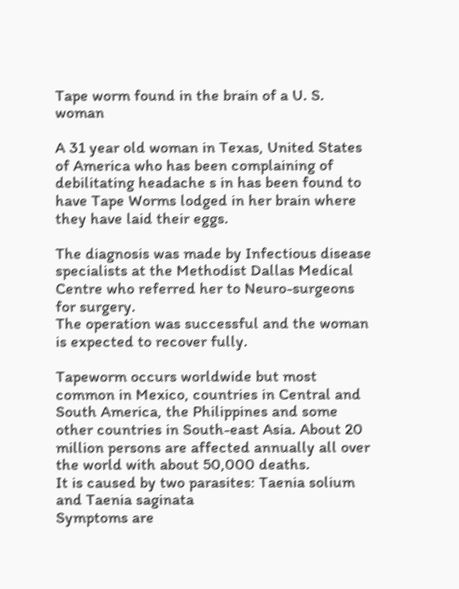Tape worm found in the brain of a U. S. woman

A 31 year old woman in Texas, United States of America who has been complaining of debilitating headache s in has been found to have Tape Worms lodged in her brain where they have laid their eggs.

The diagnosis was made by Infectious disease specialists at the Methodist Dallas Medical Centre who referred her to Neuro-surgeons for surgery.
The operation was successful and the woman is expected to recover fully.

Tapeworm occurs worldwide but most common in Mexico, countries in Central and South America, the Philippines and some other countries in South-east Asia. About 20 million persons are affected annually all over the world with about 50,000 deaths.
It is caused by two parasites: Taenia solium and Taenia saginata
Symptoms are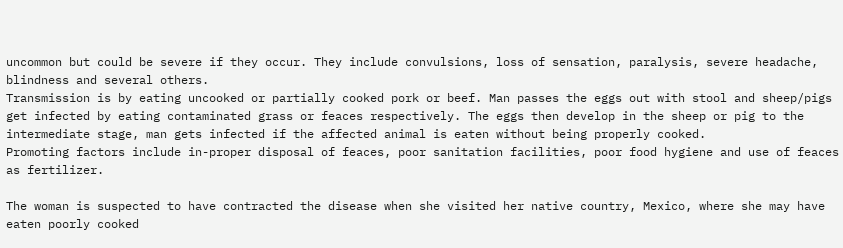uncommon but could be severe if they occur. They include convulsions, loss of sensation, paralysis, severe headache, blindness and several others.
Transmission is by eating uncooked or partially cooked pork or beef. Man passes the eggs out with stool and sheep/pigs get infected by eating contaminated grass or feaces respectively. The eggs then develop in the sheep or pig to the intermediate stage, man gets infected if the affected animal is eaten without being properly cooked.
Promoting factors include in-proper disposal of feaces, poor sanitation facilities, poor food hygiene and use of feaces as fertilizer.

The woman is suspected to have contracted the disease when she visited her native country, Mexico, where she may have eaten poorly cooked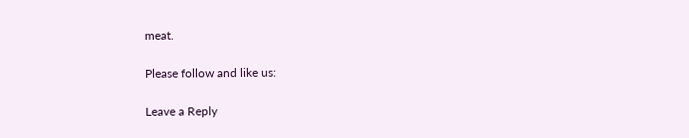meat.

Please follow and like us:

Leave a Reply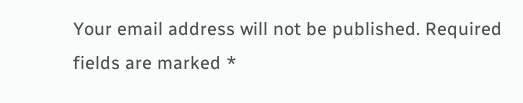Your email address will not be published. Required fields are marked *